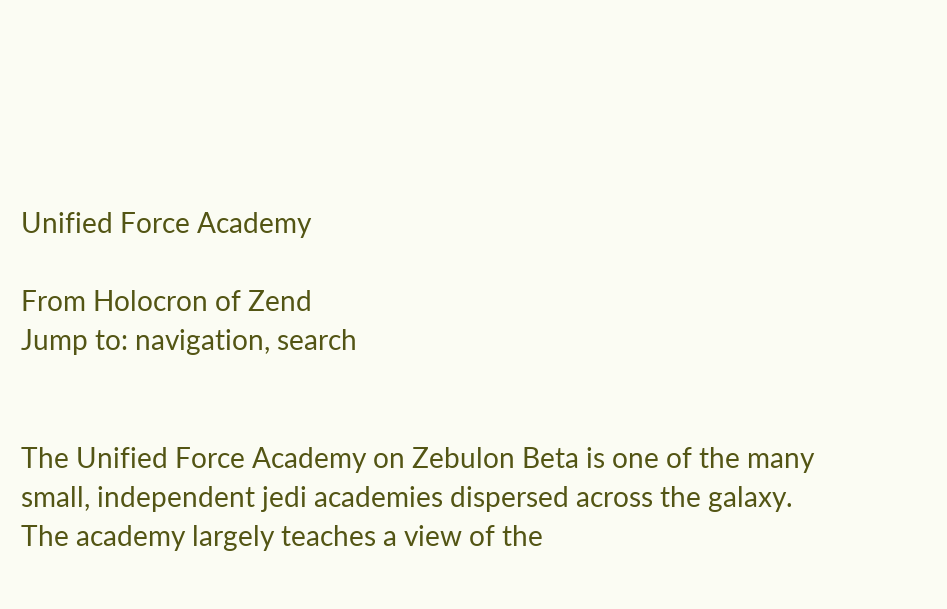Unified Force Academy

From Holocron of Zend
Jump to: navigation, search


The Unified Force Academy on Zebulon Beta is one of the many small, independent jedi academies dispersed across the galaxy. The academy largely teaches a view of the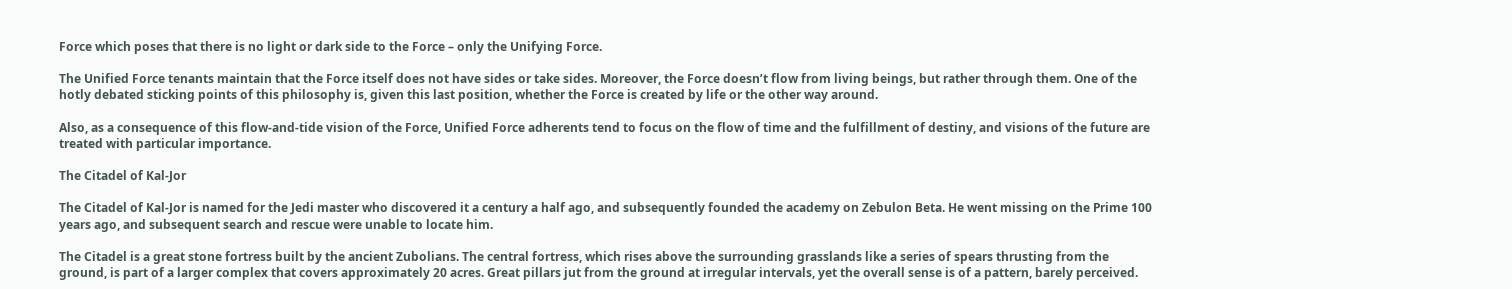Force which poses that there is no light or dark side to the Force – only the Unifying Force.

The Unified Force tenants maintain that the Force itself does not have sides or take sides. Moreover, the Force doesn’t flow from living beings, but rather through them. One of the hotly debated sticking points of this philosophy is, given this last position, whether the Force is created by life or the other way around.

Also, as a consequence of this flow-and-tide vision of the Force, Unified Force adherents tend to focus on the flow of time and the fulfillment of destiny, and visions of the future are treated with particular importance.

The Citadel of Kal-Jor

The Citadel of Kal-Jor is named for the Jedi master who discovered it a century a half ago, and subsequently founded the academy on Zebulon Beta. He went missing on the Prime 100 years ago, and subsequent search and rescue were unable to locate him.

The Citadel is a great stone fortress built by the ancient Zubolians. The central fortress, which rises above the surrounding grasslands like a series of spears thrusting from the ground, is part of a larger complex that covers approximately 20 acres. Great pillars jut from the ground at irregular intervals, yet the overall sense is of a pattern, barely perceived.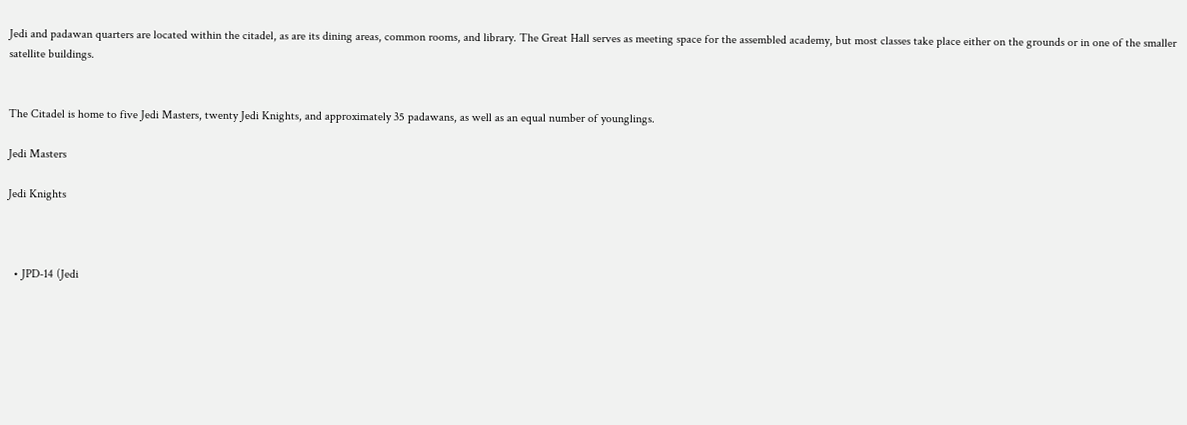Jedi and padawan quarters are located within the citadel, as are its dining areas, common rooms, and library. The Great Hall serves as meeting space for the assembled academy, but most classes take place either on the grounds or in one of the smaller satellite buildings.


The Citadel is home to five Jedi Masters, twenty Jedi Knights, and approximately 35 padawans, as well as an equal number of younglings.

Jedi Masters

Jedi Knights



  • JPD-14 (Jedi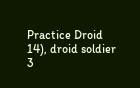Practice Droid 14), droid soldier 3